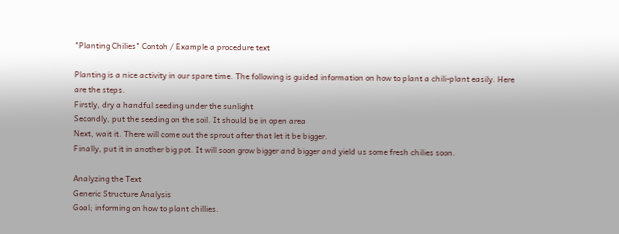"Planting Chilies" Contoh / Example a procedure text

Planting is a nice activity in our spare time. The following is guided information on how to plant a chili-plant easily. Here are the steps.
Firstly, dry a handful seeding under the sunlight
Secondly, put the seeding on the soil. It should be in open area
Next, wait it. There will come out the sprout after that let it be bigger.
Finally, put it in another big pot. It will soon grow bigger and bigger and yield us some fresh chilies soon.

Analyzing the Text
Generic Structure Analysis
Goal; informing on how to plant chillies.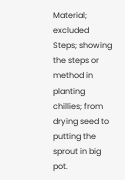Material; excluded
Steps; showing the steps or method in planting chillies; from drying seed to putting the sprout in big pot.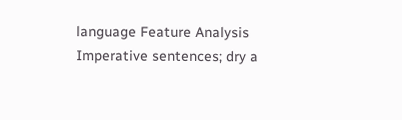language Feature Analysis
Imperative sentences; dry a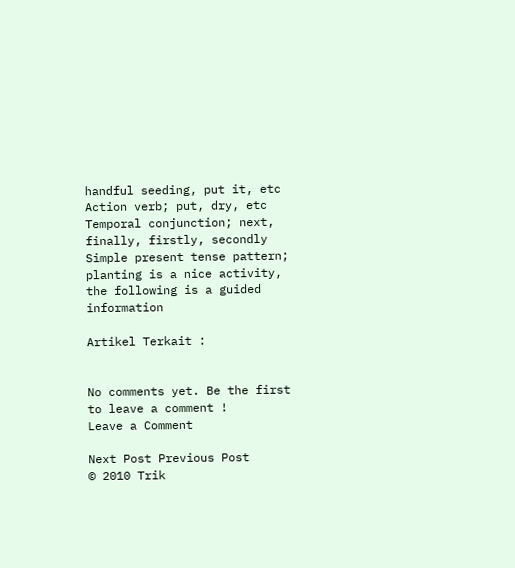handful seeding, put it, etc
Action verb; put, dry, etc
Temporal conjunction; next, finally, firstly, secondly
Simple present tense pattern; planting is a nice activity, the following is a guided information

Artikel Terkait :


No comments yet. Be the first to leave a comment !
Leave a Comment

Next Post Previous Post
© 2010 Trik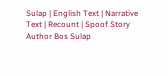Sulap | English Text | Narrative Text | Recount | Spoof Story Author Bos Sulap